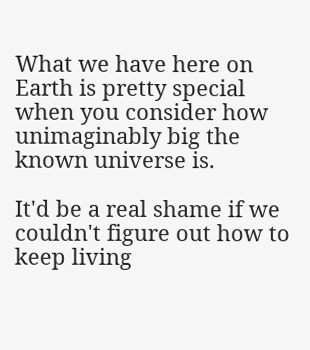What we have here on Earth is pretty special when you consider how unimaginably big the known universe is.

It'd be a real shame if we couldn't figure out how to keep living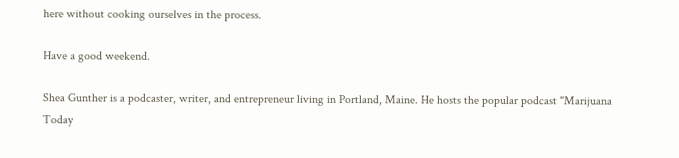here without cooking ourselves in the process.

Have a good weekend.

Shea Gunther is a podcaster, writer, and entrepreneur living in Portland, Maine. He hosts the popular podcast "Marijuana Today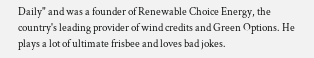Daily" and was a founder of Renewable Choice Energy, the country's leading provider of wind credits and Green Options. He plays a lot of ultimate frisbee and loves bad jokes.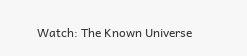Watch: The Known Universe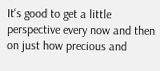It's good to get a little perspective every now and then on just how precious and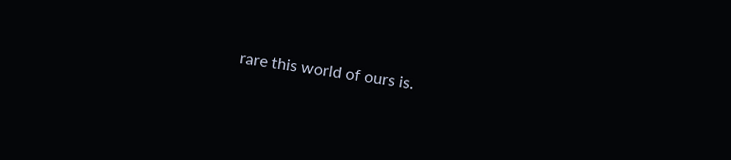rare this world of ours is.